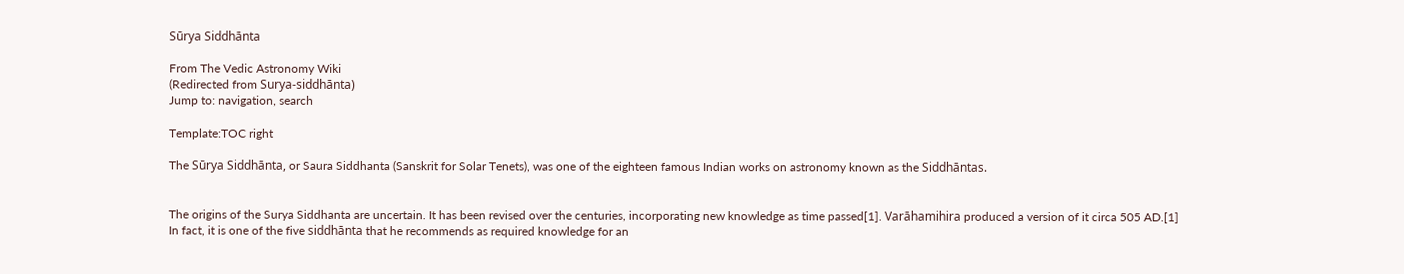Sūrya Siddhānta

From The Vedic Astronomy Wiki
(Redirected from Surya-siddhānta)
Jump to: navigation, search

Template:TOC right

The Sūrya Siddhānta, or Saura Siddhanta (Sanskrit for Solar Tenets), was one of the eighteen famous Indian works on astronomy known as the Siddhāntas.


The origins of the Surya Siddhanta are uncertain. It has been revised over the centuries, incorporating new knowledge as time passed[1]. Varāhamihira produced a version of it circa 505 AD.[1] In fact, it is one of the five siddhānta that he recommends as required knowledge for an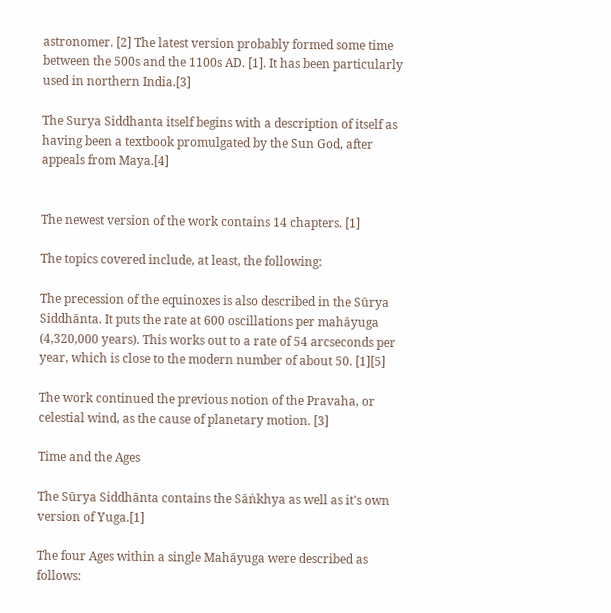astronomer. [2] The latest version probably formed some time between the 500s and the 1100s AD. [1]. It has been particularly used in northern India.[3]

The Surya Siddhanta itself begins with a description of itself as having been a textbook promulgated by the Sun God, after appeals from Maya.[4]


The newest version of the work contains 14 chapters. [1]

The topics covered include, at least, the following:

The precession of the equinoxes is also described in the Sūrya Siddhānta. It puts the rate at 600 oscillations per mahāyuga (4,320,000 years). This works out to a rate of 54 arcseconds per year, which is close to the modern number of about 50. [1][5]

The work continued the previous notion of the Pravaha, or celestial wind, as the cause of planetary motion. [3]

Time and the Ages

The Sūrya Siddhānta contains the Sāṅkhya as well as it's own version of Yuga.[1]

The four Ages within a single Mahāyuga were described as follows: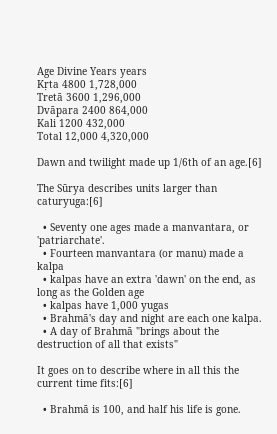Age Divine Years years
Kṛta 4800 1,728,000
Tretā 3600 1,296,000
Dvāpara 2400 864,000
Kali 1200 432,000
Total 12,000 4,320,000

Dawn and twilight made up 1/6th of an age.[6]

The Sūrya describes units larger than caturyuga:[6]

  • Seventy one ages made a manvantara, or 'patriarchate'.
  • Fourteen manvantara (or manu) made a kalpa
  • kalpas have an extra 'dawn' on the end, as long as the Golden age
  • kalpas have 1,000 yugas
  • Brahmā's day and night are each one kalpa.
  • A day of Brahmā "brings about the destruction of all that exists"

It goes on to describe where in all this the current time fits:[6]

  • Brahmā is 100, and half his life is gone.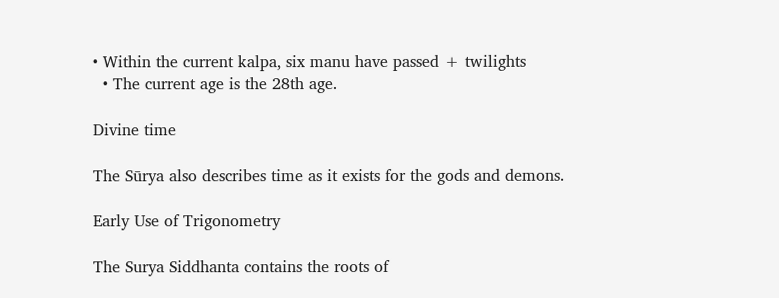• Within the current kalpa, six manu have passed + twilights
  • The current age is the 28th age.

Divine time

The Sūrya also describes time as it exists for the gods and demons.

Early Use of Trigonometry

The Surya Siddhanta contains the roots of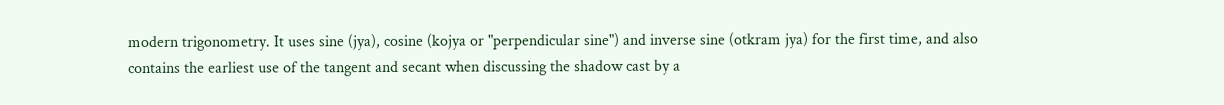modern trigonometry. It uses sine (jya), cosine (kojya or "perpendicular sine") and inverse sine (otkram jya) for the first time, and also contains the earliest use of the tangent and secant when discussing the shadow cast by a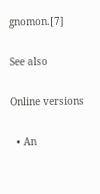gnomon.[7]

See also

Online versions

  • An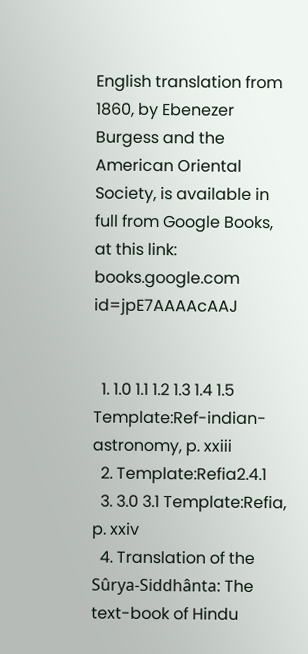English translation from 1860, by Ebenezer Burgess and the American Oriental Society, is available in full from Google Books, at this link: books.google.com id=jpE7AAAAcAAJ


  1. 1.0 1.1 1.2 1.3 1.4 1.5 Template:Ref-indian-astronomy, p. xxiii
  2. Template:Refia2.4.1
  3. 3.0 3.1 Template:Refia, p. xxiv
  4. Translation of the Sûrya-Siddhânta: The text-book of Hindu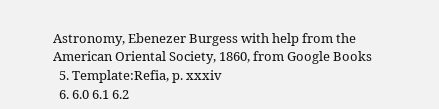Astronomy, Ebenezer Burgess with help from the American Oriental Society, 1860, from Google Books
  5. Template:Refia, p. xxxiv
  6. 6.0 6.1 6.2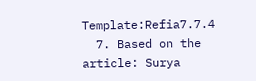Template:Refia7.7.4
  7. Based on the article: Surya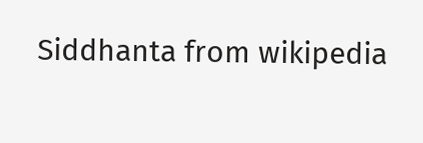Siddhanta from wikipedia